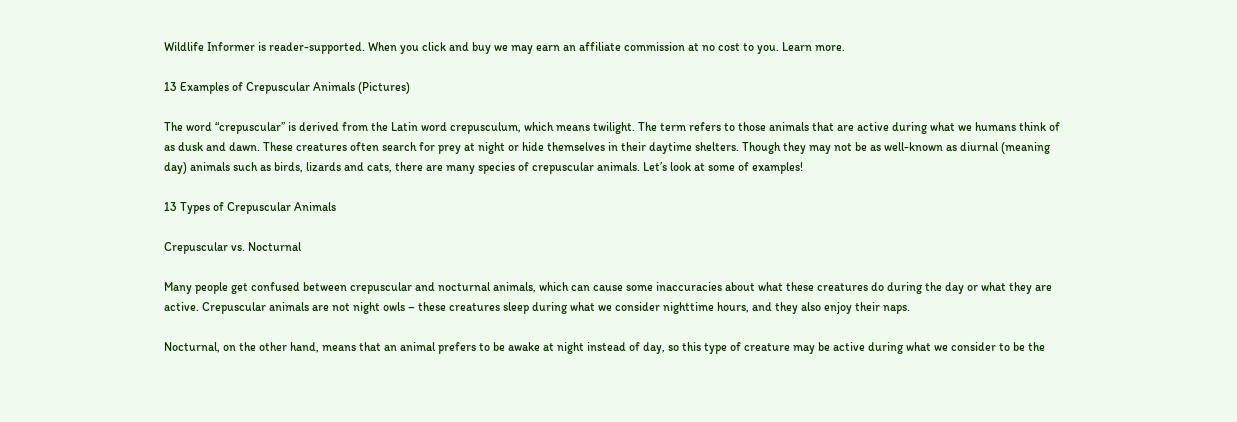Wildlife Informer is reader-supported. When you click and buy we may earn an affiliate commission at no cost to you. Learn more.

13 Examples of Crepuscular Animals (Pictures)

The word “crepuscular” is derived from the Latin word crepusculum, which means twilight. The term refers to those animals that are active during what we humans think of as dusk and dawn. These creatures often search for prey at night or hide themselves in their daytime shelters. Though they may not be as well-known as diurnal (meaning day) animals such as birds, lizards and cats, there are many species of crepuscular animals. Let’s look at some of examples!

13 Types of Crepuscular Animals

Crepuscular vs. Nocturnal

Many people get confused between crepuscular and nocturnal animals, which can cause some inaccuracies about what these creatures do during the day or what they are active. Crepuscular animals are not night owls – these creatures sleep during what we consider nighttime hours, and they also enjoy their naps.

Nocturnal, on the other hand, means that an animal prefers to be awake at night instead of day, so this type of creature may be active during what we consider to be the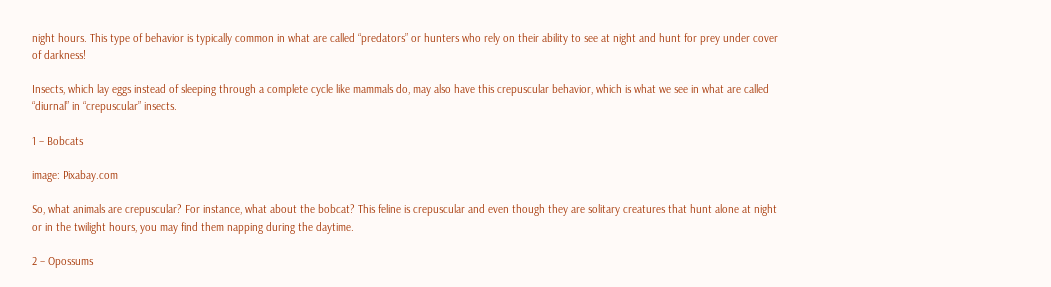night hours. This type of behavior is typically common in what are called “predators” or hunters who rely on their ability to see at night and hunt for prey under cover of darkness!

Insects, which lay eggs instead of sleeping through a complete cycle like mammals do, may also have this crepuscular behavior, which is what we see in what are called “diurnal” in “crepuscular” insects.

1 – Bobcats

image: Pixabay.com

So, what animals are crepuscular? For instance, what about the bobcat? This feline is crepuscular and even though they are solitary creatures that hunt alone at night or in the twilight hours, you may find them napping during the daytime.

2 – Opossums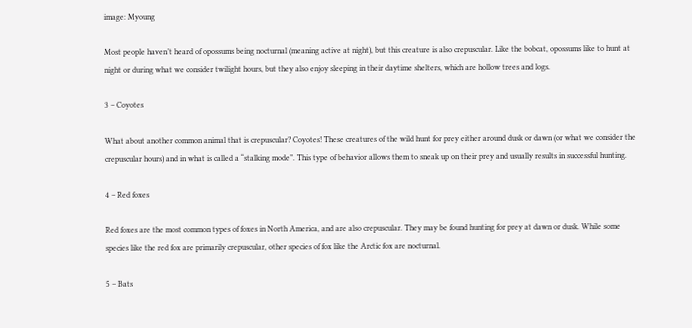image: Myoung

Most people haven’t heard of opossums being nocturnal (meaning active at night), but this creature is also crepuscular. Like the bobcat, opossums like to hunt at night or during what we consider twilight hours, but they also enjoy sleeping in their daytime shelters, which are hollow trees and logs.

3 – Coyotes

What about another common animal that is crepuscular? Coyotes! These creatures of the wild hunt for prey either around dusk or dawn (or what we consider the crepuscular hours) and in what is called a “stalking mode”. This type of behavior allows them to sneak up on their prey and usually results in successful hunting.

4 – Red foxes

Red foxes are the most common types of foxes in North America, and are also crepuscular. They may be found hunting for prey at dawn or dusk. While some species like the red fox are primarily crepuscular, other species of fox like the Arctic fox are nocturnal.

5 – Bats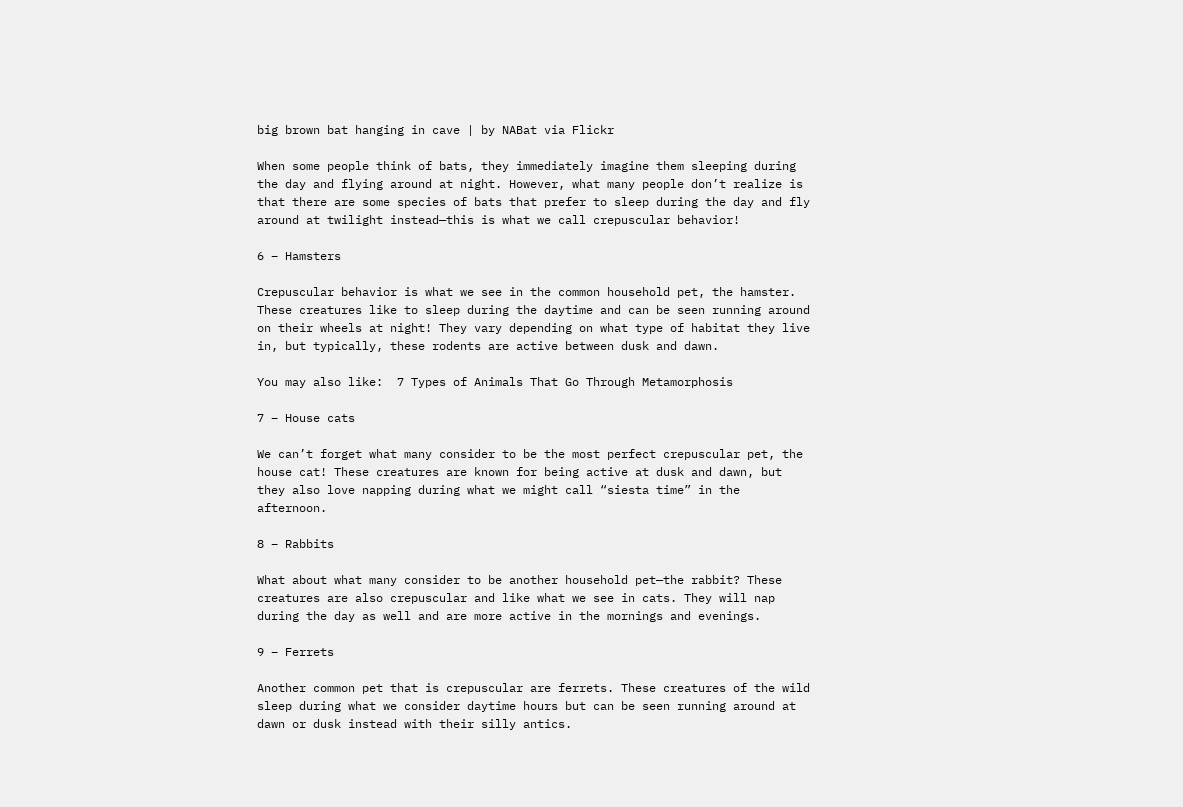big brown bat hanging in cave | by NABat via Flickr

When some people think of bats, they immediately imagine them sleeping during the day and flying around at night. However, what many people don’t realize is that there are some species of bats that prefer to sleep during the day and fly around at twilight instead—this is what we call crepuscular behavior!

6 – Hamsters

Crepuscular behavior is what we see in the common household pet, the hamster. These creatures like to sleep during the daytime and can be seen running around on their wheels at night! They vary depending on what type of habitat they live in, but typically, these rodents are active between dusk and dawn.

You may also like:  7 Types of Animals That Go Through Metamorphosis

7 – House cats

We can’t forget what many consider to be the most perfect crepuscular pet, the house cat! These creatures are known for being active at dusk and dawn, but they also love napping during what we might call “siesta time” in the afternoon.

8 – Rabbits

What about what many consider to be another household pet—the rabbit? These creatures are also crepuscular and like what we see in cats. They will nap during the day as well and are more active in the mornings and evenings.

9 – Ferrets

Another common pet that is crepuscular are ferrets. These creatures of the wild sleep during what we consider daytime hours but can be seen running around at dawn or dusk instead with their silly antics.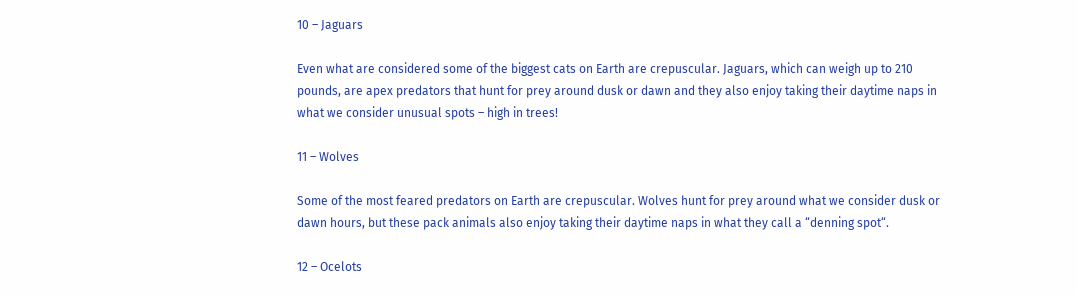10 – Jaguars

Even what are considered some of the biggest cats on Earth are crepuscular. Jaguars, which can weigh up to 210 pounds, are apex predators that hunt for prey around dusk or dawn and they also enjoy taking their daytime naps in what we consider unusual spots – high in trees!

11 – Wolves

Some of the most feared predators on Earth are crepuscular. Wolves hunt for prey around what we consider dusk or dawn hours, but these pack animals also enjoy taking their daytime naps in what they call a “denning spot“.

12 – Ocelots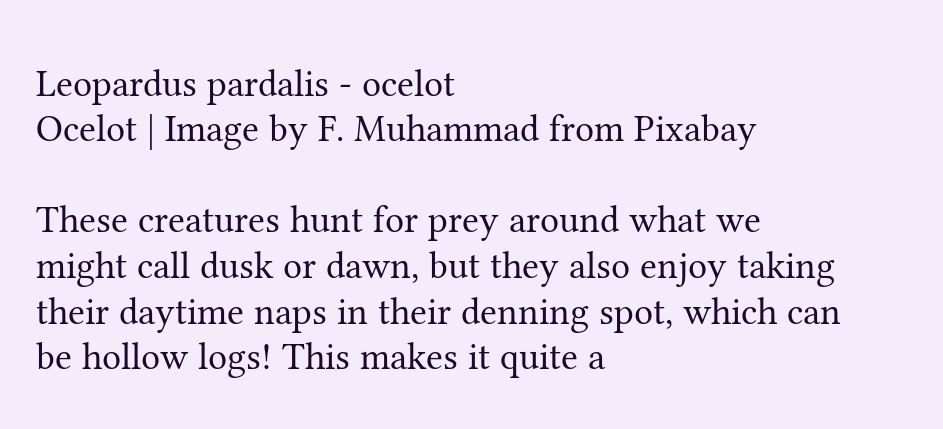Leopardus pardalis - ocelot
Ocelot | Image by F. Muhammad from Pixabay

These creatures hunt for prey around what we might call dusk or dawn, but they also enjoy taking their daytime naps in their denning spot, which can be hollow logs! This makes it quite a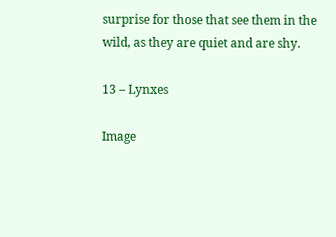surprise for those that see them in the wild, as they are quiet and are shy.

13 – Lynxes

Image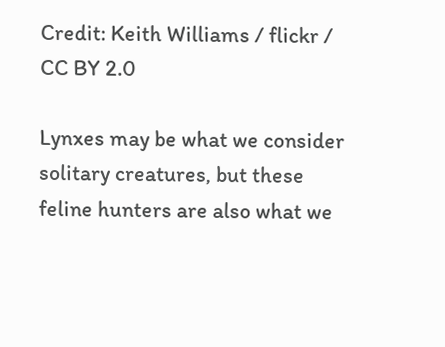Credit: Keith Williams / flickr / CC BY 2.0

Lynxes may be what we consider solitary creatures, but these feline hunters are also what we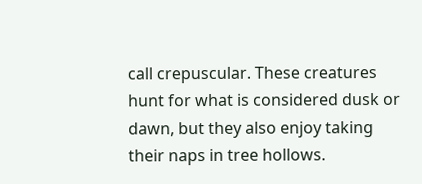call crepuscular. These creatures hunt for what is considered dusk or dawn, but they also enjoy taking their naps in tree hollows.